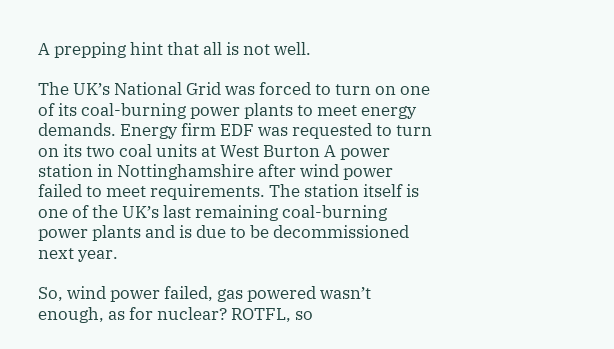A prepping hint that all is not well.

The UK’s National Grid was forced to turn on one of its coal-burning power plants to meet energy demands. Energy firm EDF was requested to turn on its two coal units at West Burton A power station in Nottinghamshire after wind power failed to meet requirements. The station itself is one of the UK’s last remaining coal-burning power plants and is due to be decommissioned next year.

So, wind power failed, gas powered wasn’t enough, as for nuclear? ROTFL, so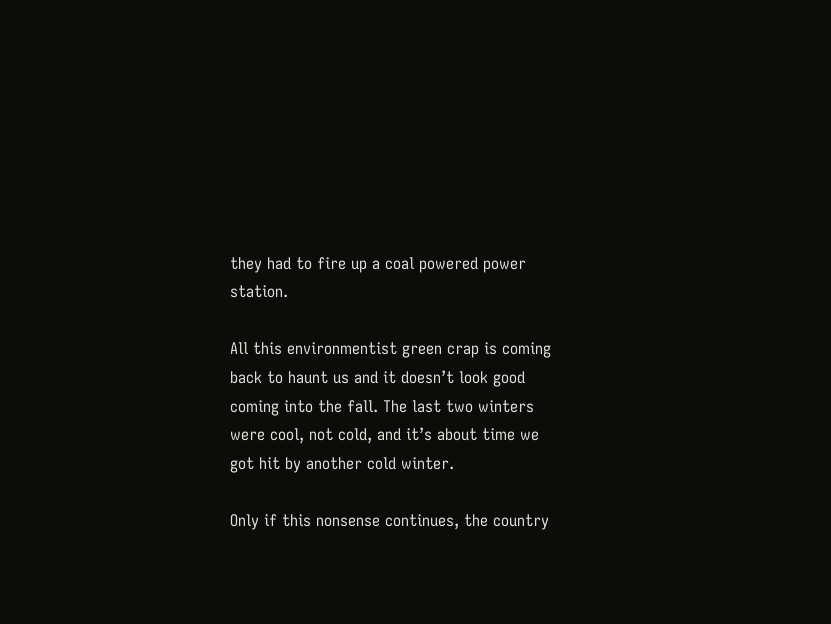they had to fire up a coal powered power station.

All this environmentist green crap is coming back to haunt us and it doesn’t look good coming into the fall. The last two winters were cool, not cold, and it’s about time we got hit by another cold winter.

Only if this nonsense continues, the country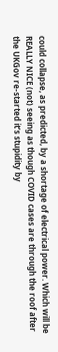could collapse, as predicted, by a shortage of electrical power. Which will be REALLY NICE (not) seeing as though COVID cases are through the roof after the UKGov re-started it’s stupidity by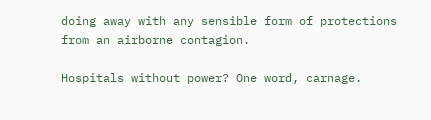doing away with any sensible form of protections from an airborne contagion.

Hospitals without power? One word, carnage.